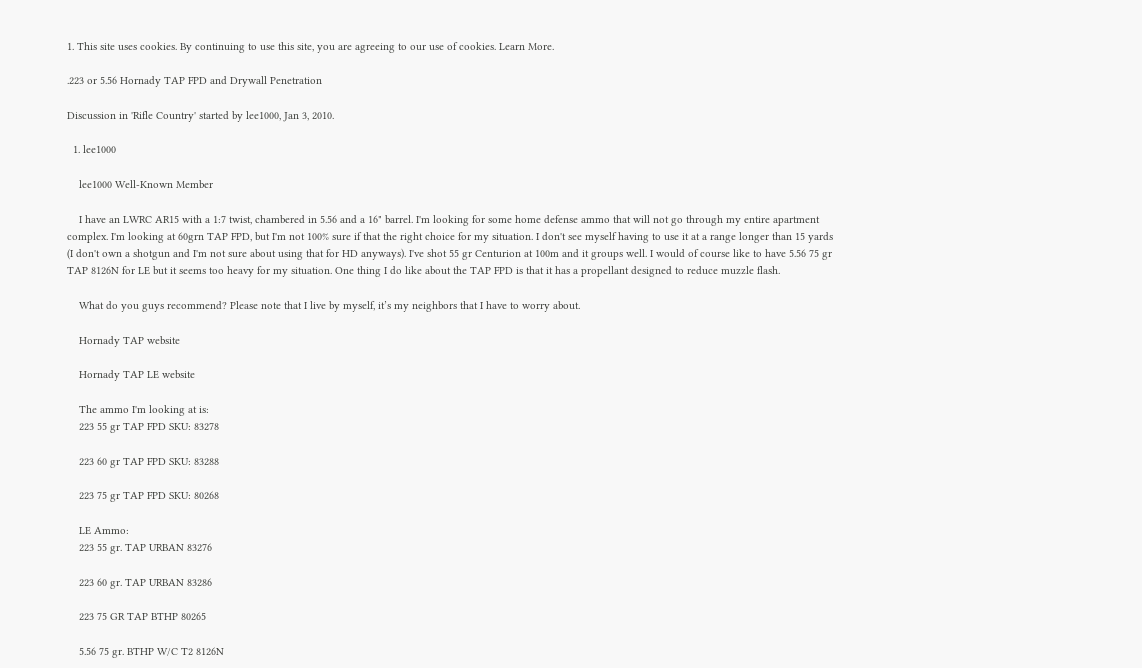1. This site uses cookies. By continuing to use this site, you are agreeing to our use of cookies. Learn More.

.223 or 5.56 Hornady TAP FPD and Drywall Penetration

Discussion in 'Rifle Country' started by lee1000, Jan 3, 2010.

  1. lee1000

    lee1000 Well-Known Member

    I have an LWRC AR15 with a 1:7 twist, chambered in 5.56 and a 16" barrel. I'm looking for some home defense ammo that will not go through my entire apartment complex. I'm looking at 60grn TAP FPD, but I'm not 100% sure if that the right choice for my situation. I don't see myself having to use it at a range longer than 15 yards (I don't own a shotgun and I'm not sure about using that for HD anyways). I've shot 55 gr Centurion at 100m and it groups well. I would of course like to have 5.56 75 gr TAP 8126N for LE but it seems too heavy for my situation. One thing I do like about the TAP FPD is that it has a propellant designed to reduce muzzle flash.

    What do you guys recommend? Please note that I live by myself, it’s my neighbors that I have to worry about.

    Hornady TAP website

    Hornady TAP LE website

    The ammo I'm looking at is:
    223 55 gr TAP FPD SKU: 83278

    223 60 gr TAP FPD SKU: 83288

    223 75 gr TAP FPD SKU: 80268

    LE Ammo:
    223 55 gr. TAP URBAN 83276

    223 60 gr. TAP URBAN 83286

    223 75 GR TAP BTHP 80265

    5.56 75 gr. BTHP W/C T2 8126N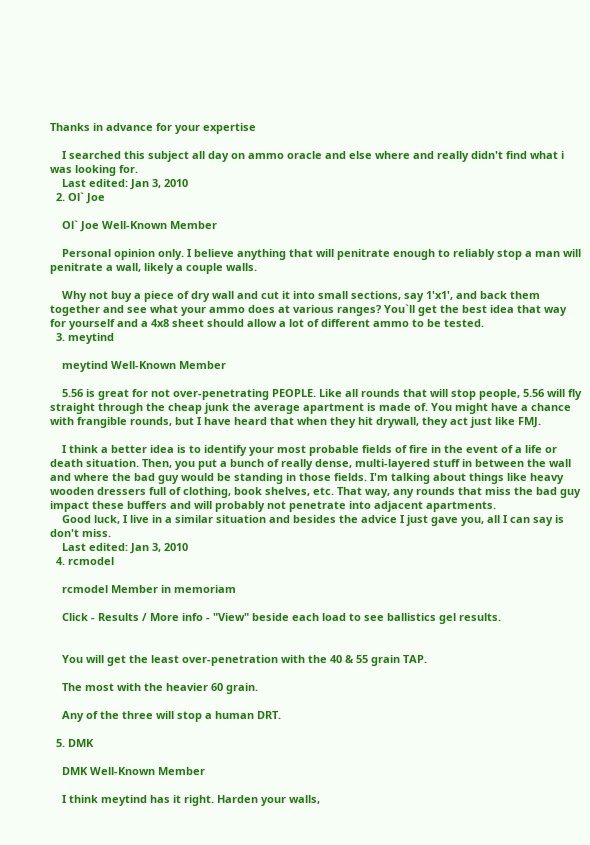Thanks in advance for your expertise

    I searched this subject all day on ammo oracle and else where and really didn't find what i was looking for.
    Last edited: Jan 3, 2010
  2. Ol` Joe

    Ol` Joe Well-Known Member

    Personal opinion only. I believe anything that will penitrate enough to reliably stop a man will penitrate a wall, likely a couple walls.

    Why not buy a piece of dry wall and cut it into small sections, say 1'x1', and back them together and see what your ammo does at various ranges? You`ll get the best idea that way for yourself and a 4x8 sheet should allow a lot of different ammo to be tested.
  3. meytind

    meytind Well-Known Member

    5.56 is great for not over-penetrating PEOPLE. Like all rounds that will stop people, 5.56 will fly straight through the cheap junk the average apartment is made of. You might have a chance with frangible rounds, but I have heard that when they hit drywall, they act just like FMJ.

    I think a better idea is to identify your most probable fields of fire in the event of a life or death situation. Then, you put a bunch of really dense, multi-layered stuff in between the wall and where the bad guy would be standing in those fields. I'm talking about things like heavy wooden dressers full of clothing, book shelves, etc. That way, any rounds that miss the bad guy impact these buffers and will probably not penetrate into adjacent apartments.
    Good luck, I live in a similar situation and besides the advice I just gave you, all I can say is don't miss.
    Last edited: Jan 3, 2010
  4. rcmodel

    rcmodel Member in memoriam

    Click - Results / More info - "View" beside each load to see ballistics gel results.


    You will get the least over-penetration with the 40 & 55 grain TAP.

    The most with the heavier 60 grain.

    Any of the three will stop a human DRT.

  5. DMK

    DMK Well-Known Member

    I think meytind has it right. Harden your walls,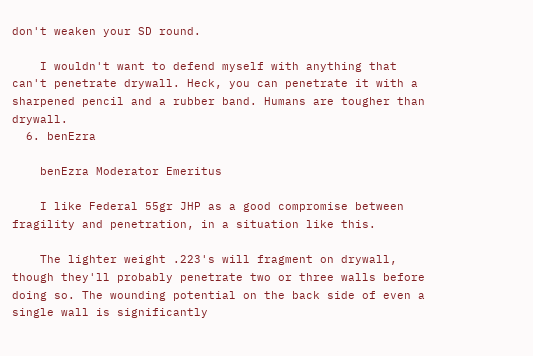don't weaken your SD round.

    I wouldn't want to defend myself with anything that can't penetrate drywall. Heck, you can penetrate it with a sharpened pencil and a rubber band. Humans are tougher than drywall.
  6. benEzra

    benEzra Moderator Emeritus

    I like Federal 55gr JHP as a good compromise between fragility and penetration, in a situation like this.

    The lighter weight .223's will fragment on drywall, though they'll probably penetrate two or three walls before doing so. The wounding potential on the back side of even a single wall is significantly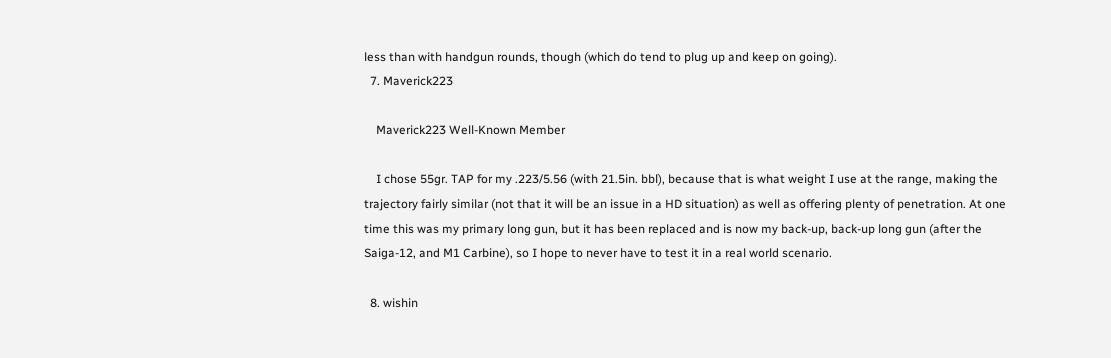less than with handgun rounds, though (which do tend to plug up and keep on going).
  7. Maverick223

    Maverick223 Well-Known Member

    I chose 55gr. TAP for my .223/5.56 (with 21.5in. bbl), because that is what weight I use at the range, making the trajectory fairly similar (not that it will be an issue in a HD situation) as well as offering plenty of penetration. At one time this was my primary long gun, but it has been replaced and is now my back-up, back-up long gun (after the Saiga-12, and M1 Carbine), so I hope to never have to test it in a real world scenario.

  8. wishin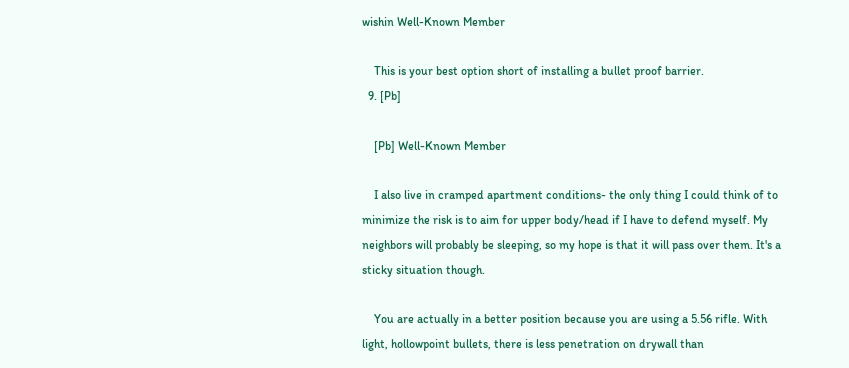wishin Well-Known Member

    This is your best option short of installing a bullet proof barrier.
  9. [Pb]

    [Pb] Well-Known Member

    I also live in cramped apartment conditions- the only thing I could think of to minimize the risk is to aim for upper body/head if I have to defend myself. My neighbors will probably be sleeping, so my hope is that it will pass over them. It's a sticky situation though.

    You are actually in a better position because you are using a 5.56 rifle. With light, hollowpoint bullets, there is less penetration on drywall than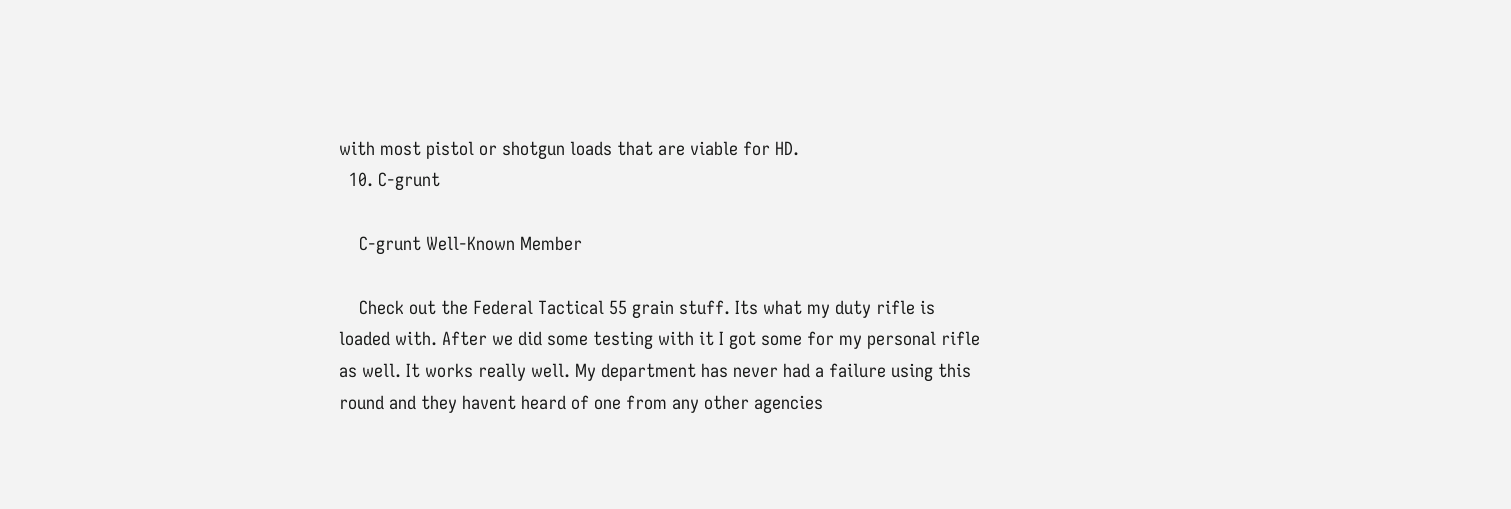with most pistol or shotgun loads that are viable for HD.
  10. C-grunt

    C-grunt Well-Known Member

    Check out the Federal Tactical 55 grain stuff. Its what my duty rifle is loaded with. After we did some testing with it I got some for my personal rifle as well. It works really well. My department has never had a failure using this round and they havent heard of one from any other agencies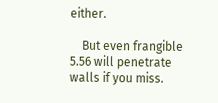either.

    But even frangible 5.56 will penetrate walls if you miss.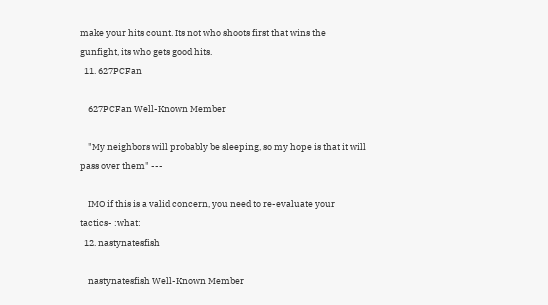make your hits count. Its not who shoots first that wins the gunfight, its who gets good hits.
  11. 627PCFan

    627PCFan Well-Known Member

    "My neighbors will probably be sleeping, so my hope is that it will pass over them" ---

    IMO if this is a valid concern, you need to re-evaluate your tactics- :what:
  12. nastynatesfish

    nastynatesfish Well-Known Member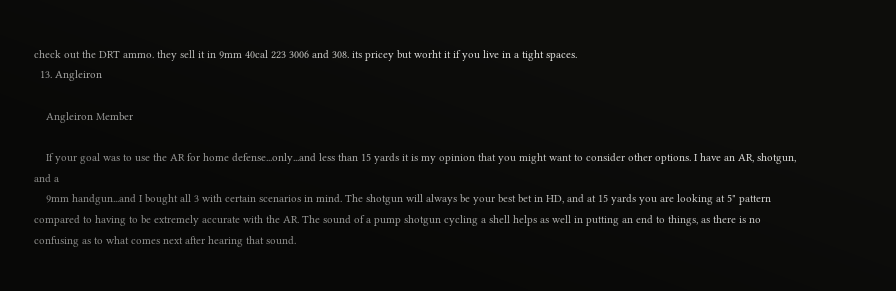check out the DRT ammo. they sell it in 9mm 40cal 223 3006 and 308. its pricey but worht it if you live in a tight spaces.
  13. Angleiron

    Angleiron Member

    If your goal was to use the AR for home defense...only...and less than 15 yards it is my opinion that you might want to consider other options. I have an AR, shotgun, and a
    9mm handgun...and I bought all 3 with certain scenarios in mind. The shotgun will always be your best bet in HD, and at 15 yards you are looking at 5" pattern compared to having to be extremely accurate with the AR. The sound of a pump shotgun cycling a shell helps as well in putting an end to things, as there is no confusing as to what comes next after hearing that sound.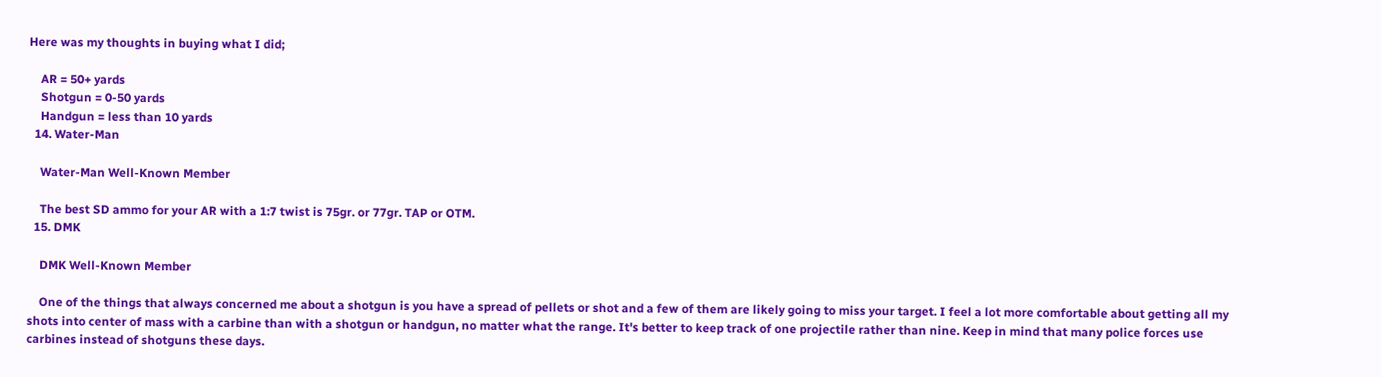Here was my thoughts in buying what I did;

    AR = 50+ yards
    Shotgun = 0-50 yards
    Handgun = less than 10 yards
  14. Water-Man

    Water-Man Well-Known Member

    The best SD ammo for your AR with a 1:7 twist is 75gr. or 77gr. TAP or OTM.
  15. DMK

    DMK Well-Known Member

    One of the things that always concerned me about a shotgun is you have a spread of pellets or shot and a few of them are likely going to miss your target. I feel a lot more comfortable about getting all my shots into center of mass with a carbine than with a shotgun or handgun, no matter what the range. It's better to keep track of one projectile rather than nine. Keep in mind that many police forces use carbines instead of shotguns these days.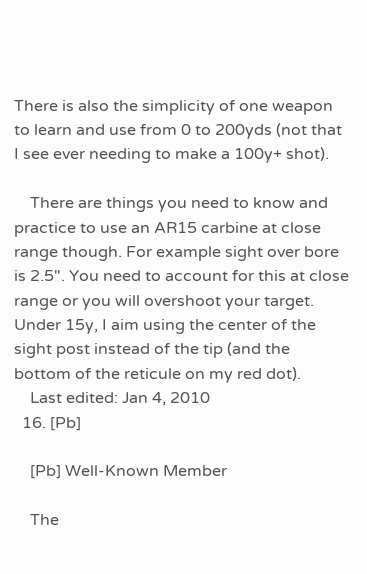There is also the simplicity of one weapon to learn and use from 0 to 200yds (not that I see ever needing to make a 100y+ shot).

    There are things you need to know and practice to use an AR15 carbine at close range though. For example sight over bore is 2.5". You need to account for this at close range or you will overshoot your target. Under 15y, I aim using the center of the sight post instead of the tip (and the bottom of the reticule on my red dot).
    Last edited: Jan 4, 2010
  16. [Pb]

    [Pb] Well-Known Member

    The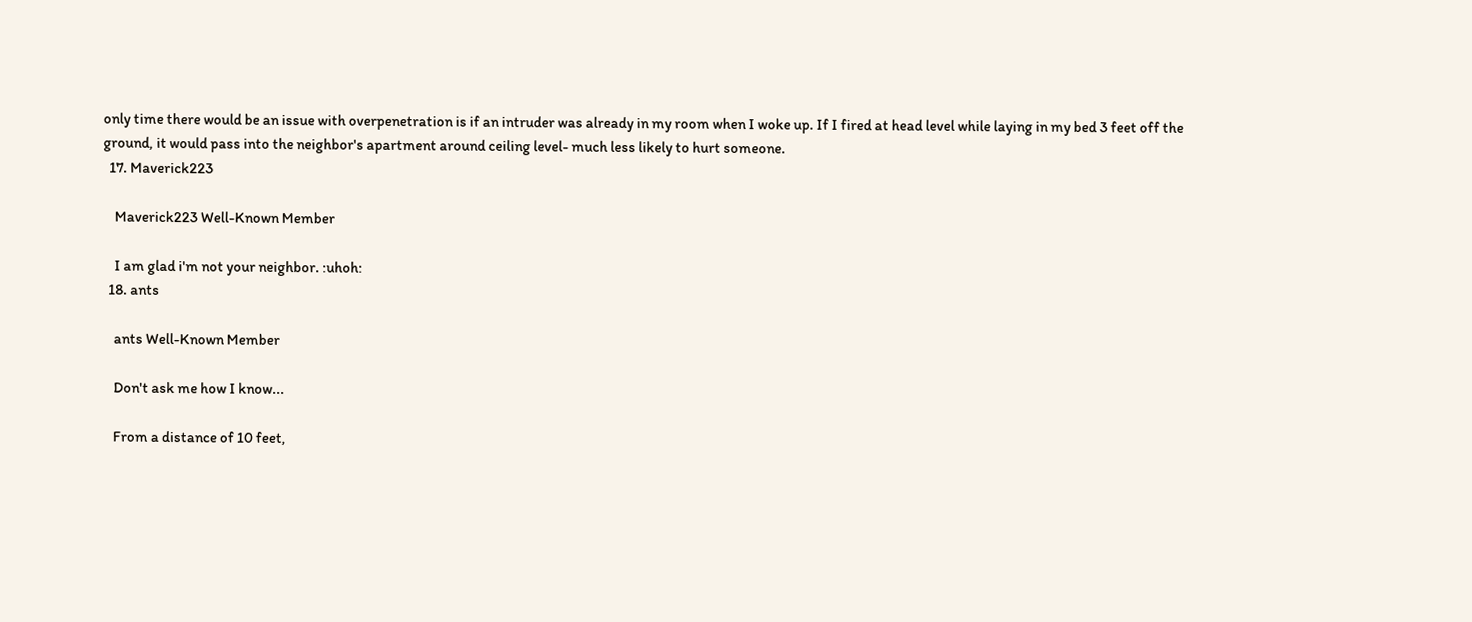only time there would be an issue with overpenetration is if an intruder was already in my room when I woke up. If I fired at head level while laying in my bed 3 feet off the ground, it would pass into the neighbor's apartment around ceiling level- much less likely to hurt someone.
  17. Maverick223

    Maverick223 Well-Known Member

    I am glad i'm not your neighbor. :uhoh:
  18. ants

    ants Well-Known Member

    Don't ask me how I know...

    From a distance of 10 feet,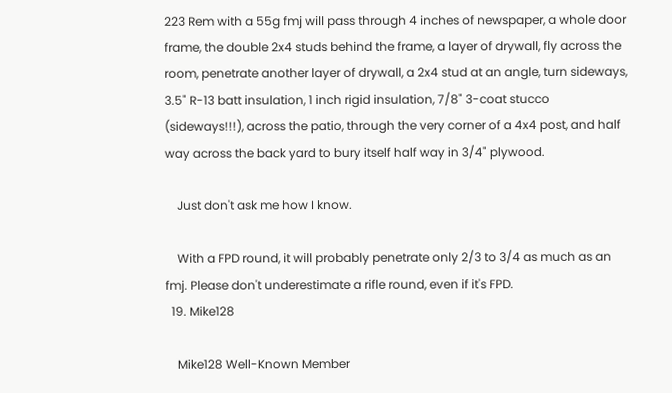223 Rem with a 55g fmj will pass through 4 inches of newspaper, a whole door frame, the double 2x4 studs behind the frame, a layer of drywall, fly across the room, penetrate another layer of drywall, a 2x4 stud at an angle, turn sideways, 3.5" R-13 batt insulation, 1 inch rigid insulation, 7/8" 3-coat stucco (sideways!!!), across the patio, through the very corner of a 4x4 post, and half way across the back yard to bury itself half way in 3/4" plywood.

    Just don't ask me how I know.

    With a FPD round, it will probably penetrate only 2/3 to 3/4 as much as an fmj. Please don't underestimate a rifle round, even if it's FPD.
  19. Mike128

    Mike128 Well-Known Member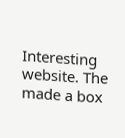Interesting website. The made a box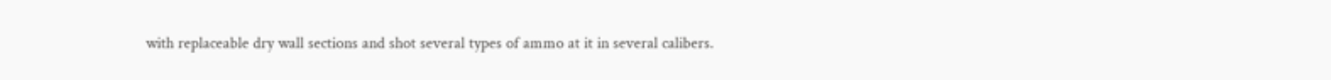with replaceable dry wall sections and shot several types of ammo at it in several calibers.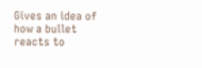Gives an idea of how a bullet reacts to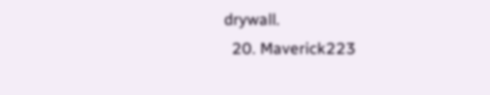drywall.
  20. Maverick223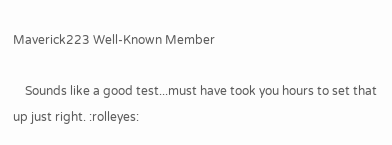Maverick223 Well-Known Member

    Sounds like a good test...must have took you hours to set that up just right. :rolleyes: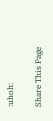:uhoh:

Share This Page